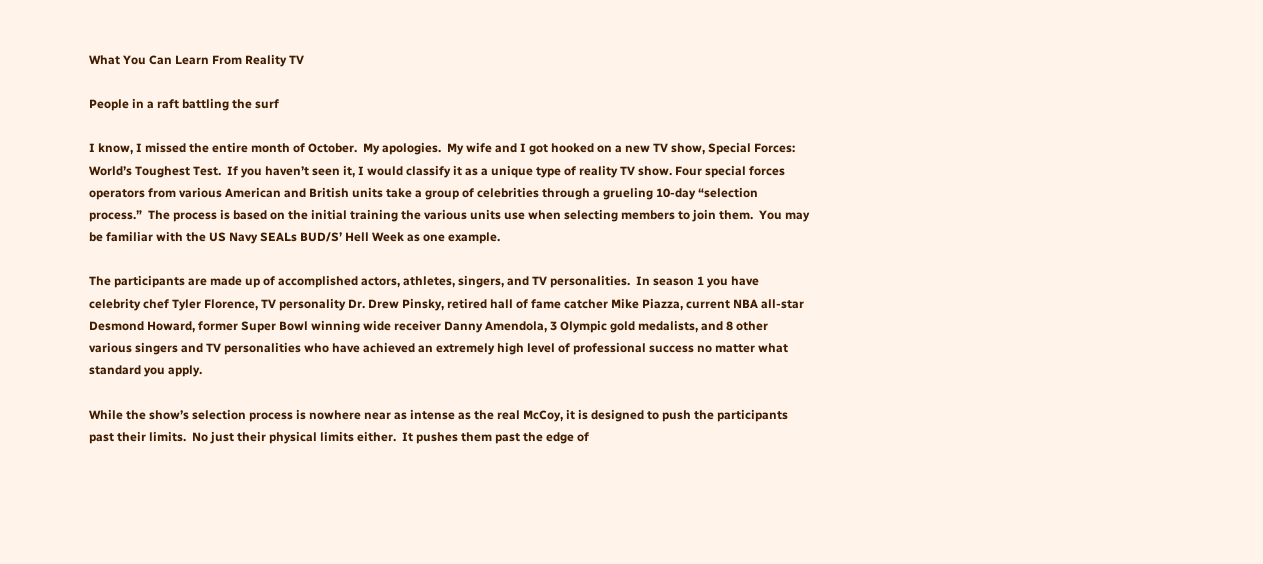What You Can Learn From Reality TV

People in a raft battling the surf

I know, I missed the entire month of October.  My apologies.  My wife and I got hooked on a new TV show, Special Forces: World’s Toughest Test.  If you haven’t seen it, I would classify it as a unique type of reality TV show. Four special forces operators from various American and British units take a group of celebrities through a grueling 10-day “selection process.”  The process is based on the initial training the various units use when selecting members to join them.  You may be familiar with the US Navy SEALs BUD/S’ Hell Week as one example.

The participants are made up of accomplished actors, athletes, singers, and TV personalities.  In season 1 you have celebrity chef Tyler Florence, TV personality Dr. Drew Pinsky, retired hall of fame catcher Mike Piazza, current NBA all-star Desmond Howard, former Super Bowl winning wide receiver Danny Amendola, 3 Olympic gold medalists, and 8 other various singers and TV personalities who have achieved an extremely high level of professional success no matter what standard you apply.

While the show’s selection process is nowhere near as intense as the real McCoy, it is designed to push the participants past their limits.  No just their physical limits either.  It pushes them past the edge of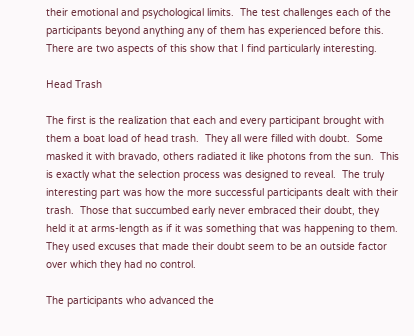their emotional and psychological limits.  The test challenges each of the participants beyond anything any of them has experienced before this.  There are two aspects of this show that I find particularly interesting.

Head Trash

The first is the realization that each and every participant brought with them a boat load of head trash.  They all were filled with doubt.  Some masked it with bravado, others radiated it like photons from the sun.  This is exactly what the selection process was designed to reveal.  The truly interesting part was how the more successful participants dealt with their trash.  Those that succumbed early never embraced their doubt, they held it at arms-length as if it was something that was happening to them.  They used excuses that made their doubt seem to be an outside factor over which they had no control.

The participants who advanced the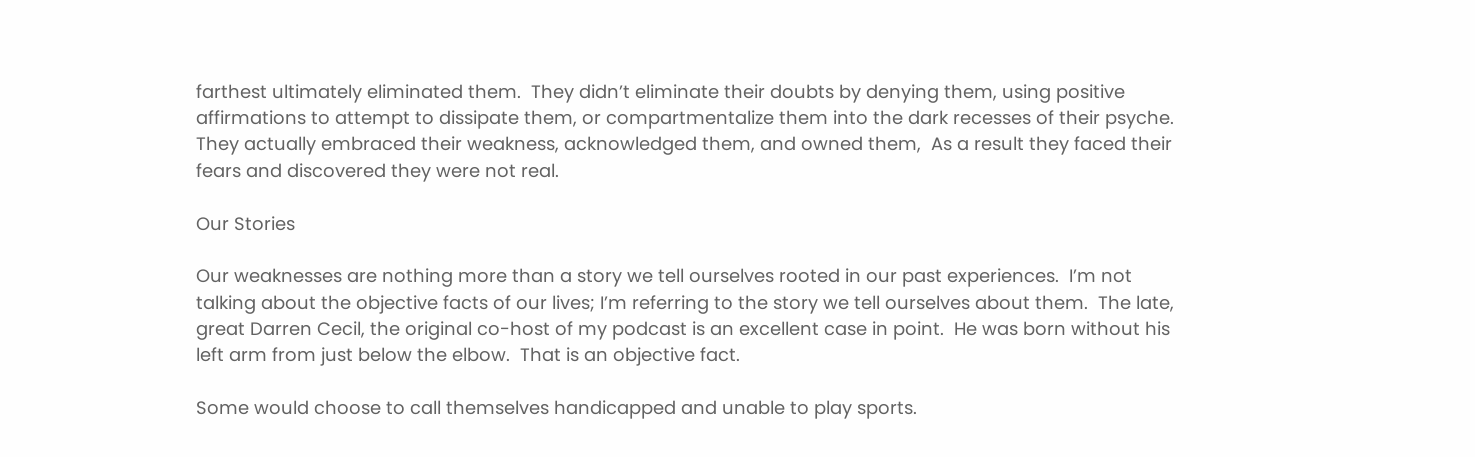farthest ultimately eliminated them.  They didn’t eliminate their doubts by denying them, using positive affirmations to attempt to dissipate them, or compartmentalize them into the dark recesses of their psyche.  They actually embraced their weakness, acknowledged them, and owned them,  As a result they faced their fears and discovered they were not real.

Our Stories

Our weaknesses are nothing more than a story we tell ourselves rooted in our past experiences.  I’m not talking about the objective facts of our lives; I’m referring to the story we tell ourselves about them.  The late, great Darren Cecil, the original co-host of my podcast is an excellent case in point.  He was born without his left arm from just below the elbow.  That is an objective fact.

Some would choose to call themselves handicapped and unable to play sports.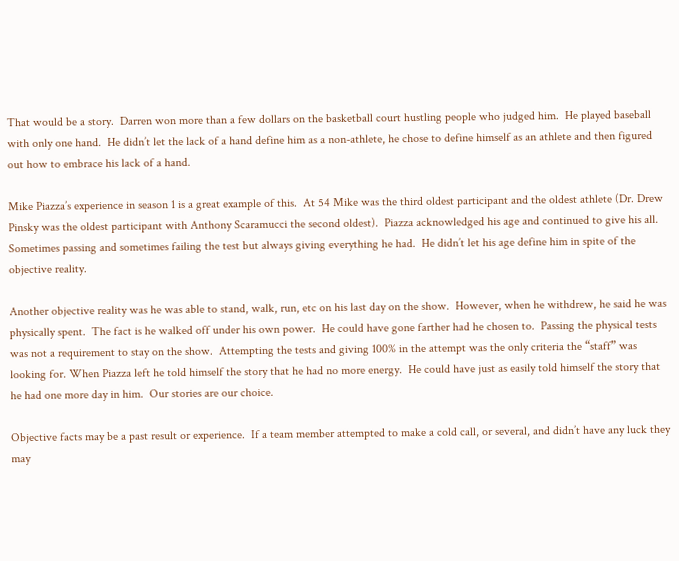That would be a story.  Darren won more than a few dollars on the basketball court hustling people who judged him.  He played baseball with only one hand.  He didn’t let the lack of a hand define him as a non-athlete, he chose to define himself as an athlete and then figured out how to embrace his lack of a hand.

Mike Piazza’s experience in season 1 is a great example of this.  At 54 Mike was the third oldest participant and the oldest athlete (Dr. Drew Pinsky was the oldest participant with Anthony Scaramucci the second oldest).  Piazza acknowledged his age and continued to give his all.  Sometimes passing and sometimes failing the test but always giving everything he had.  He didn’t let his age define him in spite of the objective reality.

Another objective reality was he was able to stand, walk, run, etc on his last day on the show.  However, when he withdrew, he said he was physically spent.  The fact is he walked off under his own power.  He could have gone farther had he chosen to.  Passing the physical tests was not a requirement to stay on the show.  Attempting the tests and giving 100% in the attempt was the only criteria the “staff” was looking for. When Piazza left he told himself the story that he had no more energy.  He could have just as easily told himself the story that he had one more day in him.  Our stories are our choice.

Objective facts may be a past result or experience.  If a team member attempted to make a cold call, or several, and didn’t have any luck they may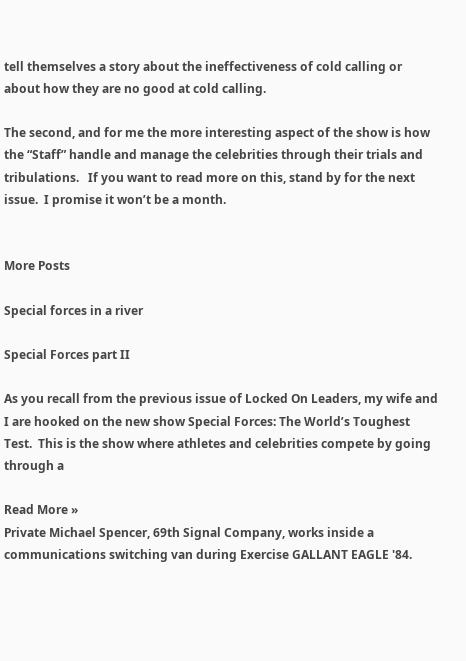tell themselves a story about the ineffectiveness of cold calling or about how they are no good at cold calling.

The second, and for me the more interesting aspect of the show is how the “Staff” handle and manage the celebrities through their trials and tribulations.   If you want to read more on this, stand by for the next issue.  I promise it won’t be a month.


More Posts

Special forces in a river

Special Forces part II

As you recall from the previous issue of Locked On Leaders, my wife and I are hooked on the new show Special Forces: The World’s Toughest Test.  This is the show where athletes and celebrities compete by going through a

Read More »
Private Michael Spencer, 69th Signal Company, works inside a communications switching van during Exercise GALLANT EAGLE '84.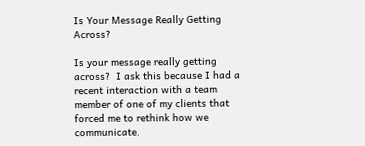Is Your Message Really Getting Across?

Is your message really getting across?  I ask this because I had a recent interaction with a team member of one of my clients that forced me to rethink how we communicate.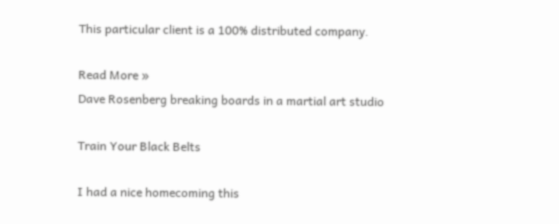This particular client is a 100% distributed company.

Read More »
Dave Rosenberg breaking boards in a martial art studio

Train Your Black Belts

I had a nice homecoming this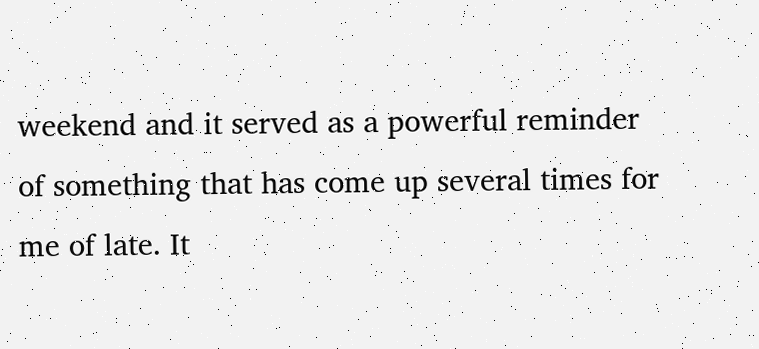weekend and it served as a powerful reminder of something that has come up several times for me of late. It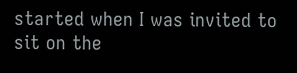started when I was invited to sit on the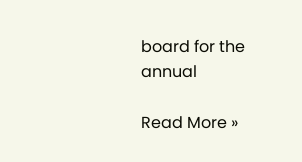board for the annual

Read More »